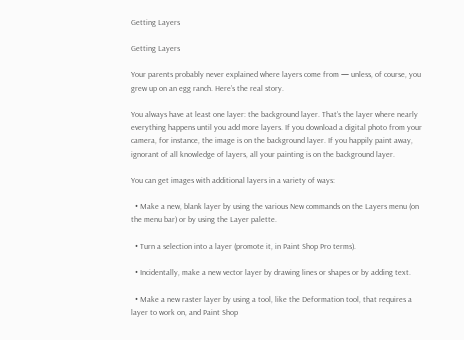Getting Layers

Getting Layers

Your parents probably never explained where layers come from — unless, of course, you grew up on an egg ranch. Here’s the real story.

You always have at least one layer: the background layer. That’s the layer where nearly everything happens until you add more layers. If you download a digital photo from your camera, for instance, the image is on the background layer. If you happily paint away, ignorant of all knowledge of layers, all your painting is on the background layer.

You can get images with additional layers in a variety of ways:

  • Make a new, blank layer by using the various New commands on the Layers menu (on the menu bar) or by using the Layer palette.

  • Turn a selection into a layer (promote it, in Paint Shop Pro terms).

  • Incidentally, make a new vector layer by drawing lines or shapes or by adding text.

  • Make a new raster layer by using a tool, like the Deformation tool, that requires a layer to work on, and Paint Shop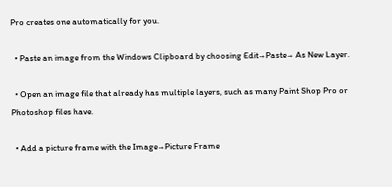Pro creates one automatically for you.

  • Paste an image from the Windows Clipboard by choosing Edit→Paste→ As New Layer.

  • Open an image file that already has multiple layers, such as many Paint Shop Pro or Photoshop files have.

  • Add a picture frame with the Image→Picture Frame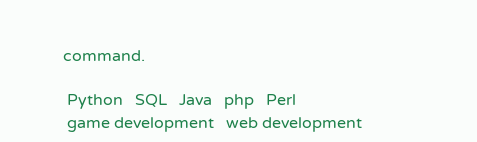command.

 Python   SQL   Java   php   Perl
 game development   web development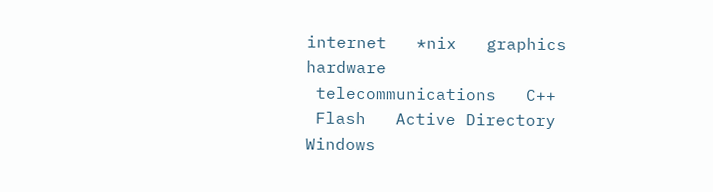internet   *nix   graphics   hardware
 telecommunications   C++
 Flash   Active Directory   Windows